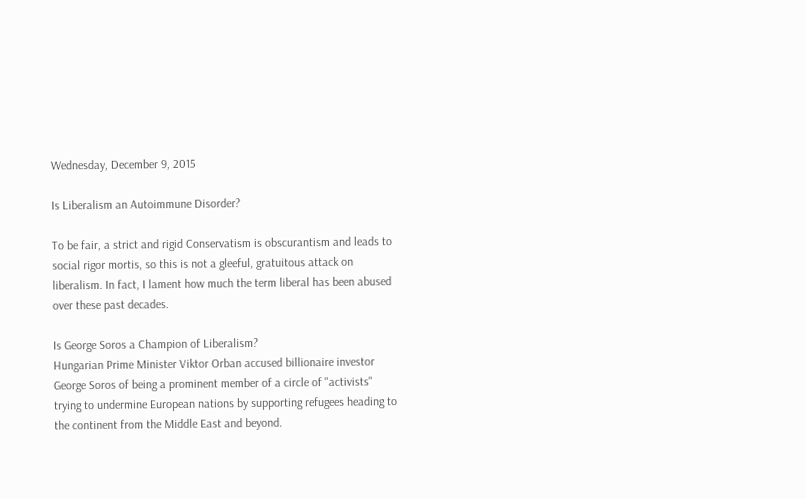Wednesday, December 9, 2015

Is Liberalism an Autoimmune Disorder?

To be fair, a strict and rigid Conservatism is obscurantism and leads to social rigor mortis, so this is not a gleeful, gratuitous attack on liberalism. In fact, I lament how much the term liberal has been abused over these past decades.

Is George Soros a Champion of Liberalism?
Hungarian Prime Minister Viktor Orban accused billionaire investor George Soros of being a prominent member of a circle of "activists" trying to undermine European nations by supporting refugees heading to the continent from the Middle East and beyond.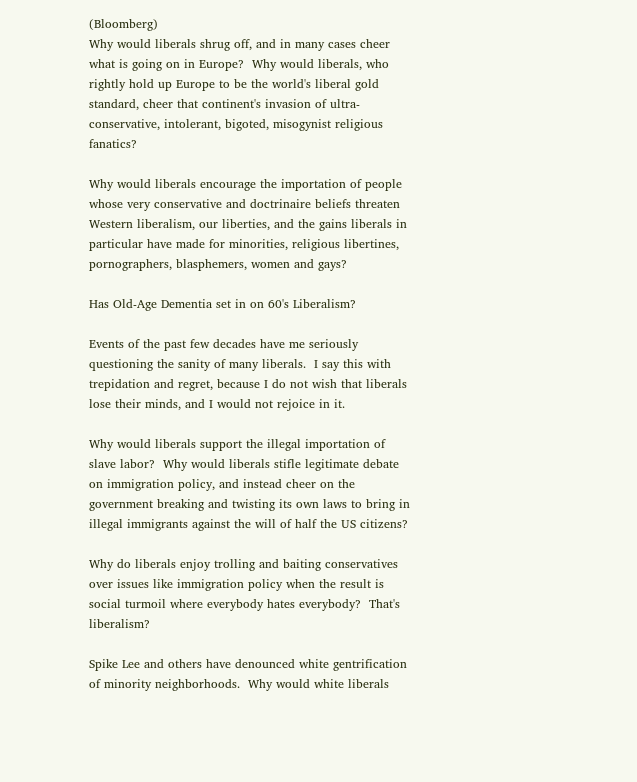(Bloomberg)
Why would liberals shrug off, and in many cases cheer what is going on in Europe?  Why would liberals, who rightly hold up Europe to be the world's liberal gold standard, cheer that continent's invasion of ultra-conservative, intolerant, bigoted, misogynist religious fanatics?

Why would liberals encourage the importation of people whose very conservative and doctrinaire beliefs threaten Western liberalism, our liberties, and the gains liberals in particular have made for minorities, religious libertines, pornographers, blasphemers, women and gays?

Has Old-Age Dementia set in on 60's Liberalism?

Events of the past few decades have me seriously questioning the sanity of many liberals.  I say this with trepidation and regret, because I do not wish that liberals lose their minds, and I would not rejoice in it.

Why would liberals support the illegal importation of slave labor?  Why would liberals stifle legitimate debate on immigration policy, and instead cheer on the government breaking and twisting its own laws to bring in illegal immigrants against the will of half the US citizens?

Why do liberals enjoy trolling and baiting conservatives over issues like immigration policy when the result is social turmoil where everybody hates everybody?  That's liberalism?

Spike Lee and others have denounced white gentrification of minority neighborhoods.  Why would white liberals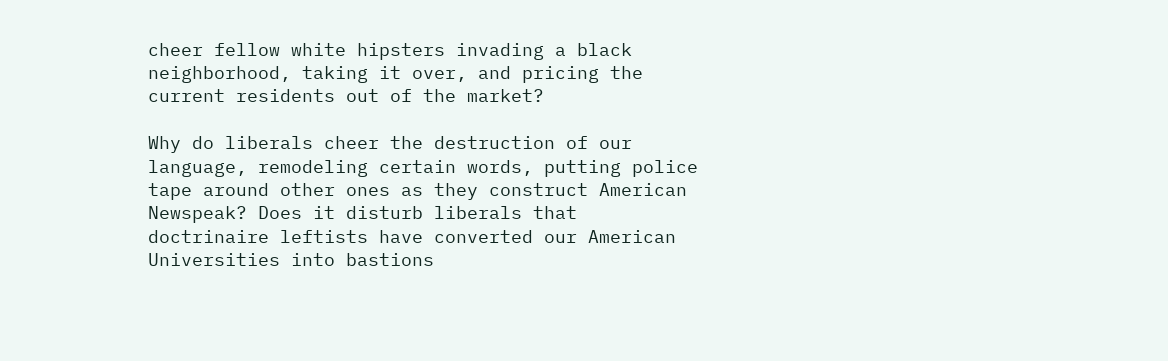cheer fellow white hipsters invading a black neighborhood, taking it over, and pricing the current residents out of the market?

Why do liberals cheer the destruction of our language, remodeling certain words, putting police tape around other ones as they construct American Newspeak? Does it disturb liberals that doctrinaire leftists have converted our American Universities into bastions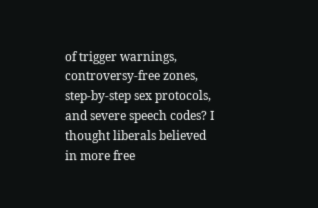of trigger warnings, controversy-free zones, step-by-step sex protocols, and severe speech codes? I thought liberals believed in more free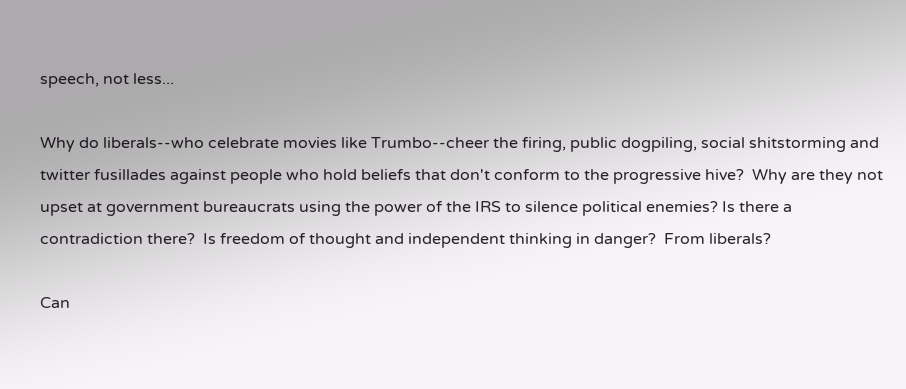speech, not less...

Why do liberals--who celebrate movies like Trumbo--cheer the firing, public dogpiling, social shitstorming and twitter fusillades against people who hold beliefs that don't conform to the progressive hive?  Why are they not upset at government bureaucrats using the power of the IRS to silence political enemies? Is there a contradiction there?  Is freedom of thought and independent thinking in danger?  From liberals?

Can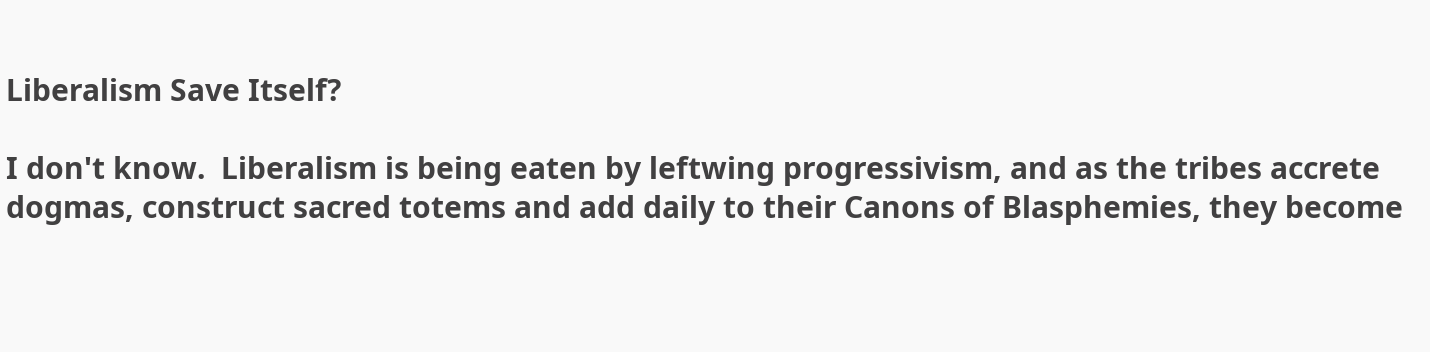Liberalism Save Itself?

I don't know.  Liberalism is being eaten by leftwing progressivism, and as the tribes accrete dogmas, construct sacred totems and add daily to their Canons of Blasphemies, they become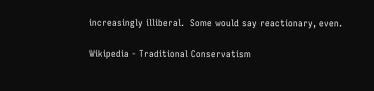increasingly illiberal.  Some would say reactionary, even.

Wikipedia - Traditional Conservatism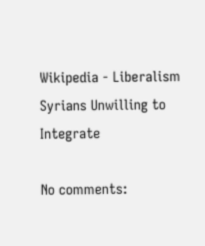Wikipedia - Liberalism
Syrians Unwilling to Integrate

No comments: